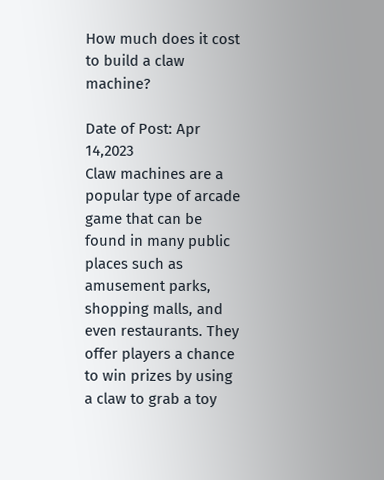How much does it cost to build a claw machine?

Date of Post: Apr 14,2023
Claw machines are a popular type of arcade game that can be found in many public places such as amusement parks, shopping malls, and even restaurants. They offer players a chance to win prizes by using a claw to grab a toy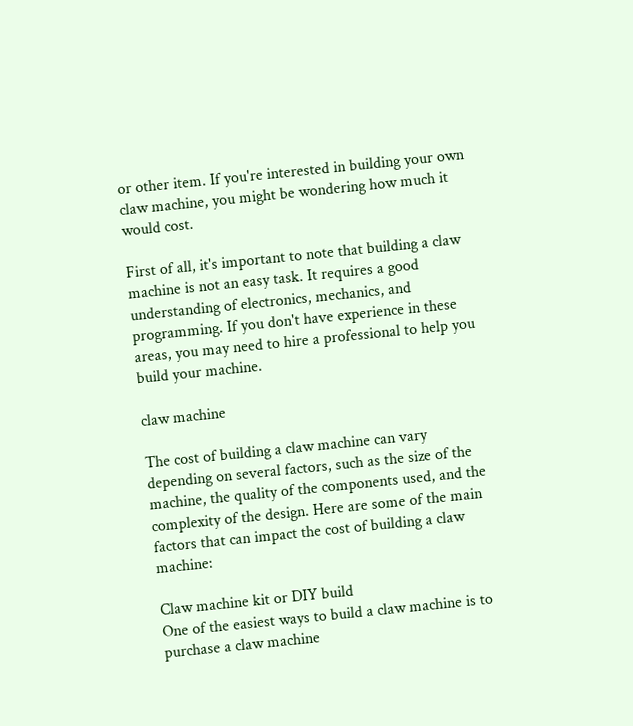or other item. If you're interested in building your own claw machine, you might be wondering how much it would cost.

First of all, it's important to note that building a claw machine is not an easy task. It requires a good understanding of electronics, mechanics, and programming. If you don't have experience in these areas, you may need to hire a professional to help you build your machine.

claw machine

The cost of building a claw machine can vary depending on several factors, such as the size of the machine, the quality of the components used, and the complexity of the design. Here are some of the main factors that can impact the cost of building a claw machine:

Claw machine kit or DIY build
One of the easiest ways to build a claw machine is to purchase a claw machine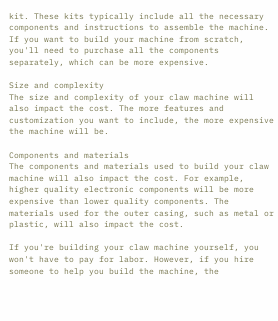kit. These kits typically include all the necessary components and instructions to assemble the machine. If you want to build your machine from scratch, you'll need to purchase all the components separately, which can be more expensive.

Size and complexity
The size and complexity of your claw machine will also impact the cost. The more features and customization you want to include, the more expensive the machine will be.

Components and materials
The components and materials used to build your claw machine will also impact the cost. For example, higher quality electronic components will be more expensive than lower quality components. The materials used for the outer casing, such as metal or plastic, will also impact the cost.

If you're building your claw machine yourself, you won't have to pay for labor. However, if you hire someone to help you build the machine, the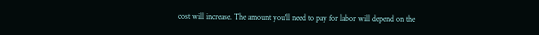cost will increase. The amount you'll need to pay for labor will depend on the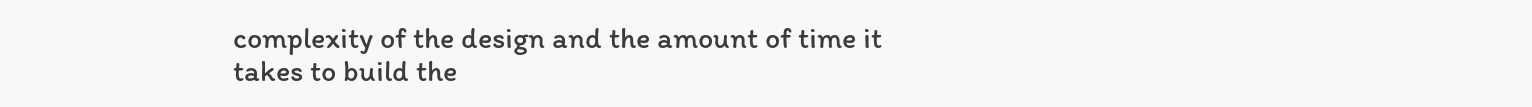complexity of the design and the amount of time it takes to build the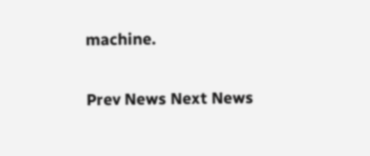machine.

Prev News Next News